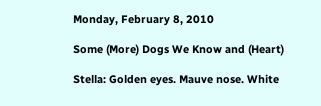Monday, February 8, 2010

Some (More) Dogs We Know and (Heart)

Stella: Golden eyes. Mauve nose. White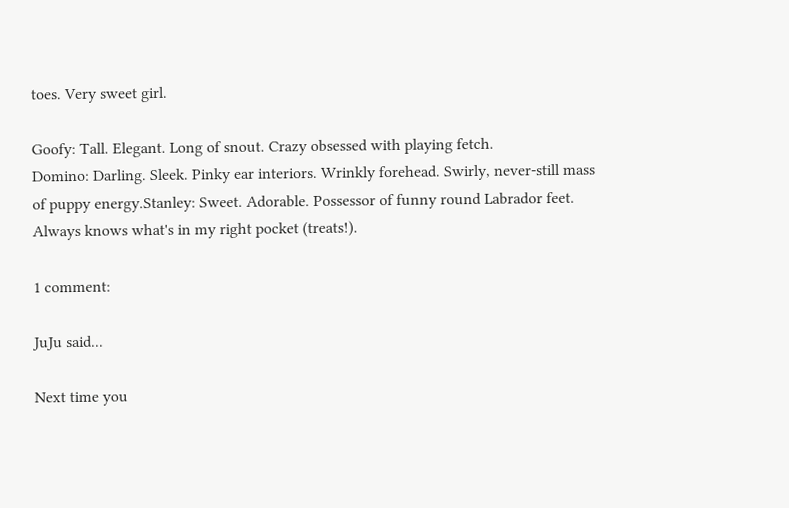toes. Very sweet girl.

Goofy: Tall. Elegant. Long of snout. Crazy obsessed with playing fetch.
Domino: Darling. Sleek. Pinky ear interiors. Wrinkly forehead. Swirly, never-still mass of puppy energy.Stanley: Sweet. Adorable. Possessor of funny round Labrador feet. Always knows what's in my right pocket (treats!).

1 comment:

JuJu said...

Next time you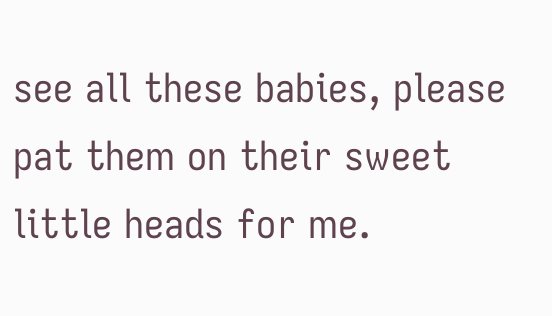see all these babies, please pat them on their sweet little heads for me.